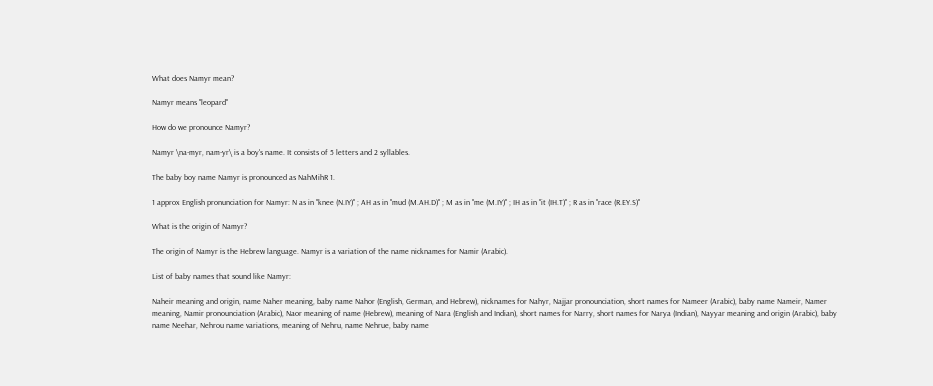What does Namyr mean?

Namyr means "leopard"

How do we pronounce Namyr?

Namyr \na-myr, nam-yr\ is a boy's name. It consists of 5 letters and 2 syllables.

The baby boy name Namyr is pronounced as NahMihR 1.

1 approx English pronunciation for Namyr: N as in "knee (N.IY)" ; AH as in "mud (M.AH.D)" ; M as in "me (M.IY)" ; IH as in "it (IH.T)" ; R as in "race (R.EY.S)"

What is the origin of Namyr?

The origin of Namyr is the Hebrew language. Namyr is a variation of the name nicknames for Namir (Arabic).

List of baby names that sound like Namyr:

Naheir meaning and origin, name Naher meaning, baby name Nahor (English, German, and Hebrew), nicknames for Nahyr, Najjar pronounciation, short names for Nameer (Arabic), baby name Nameir, Namer meaning, Namir pronounciation (Arabic), Naor meaning of name (Hebrew), meaning of Nara (English and Indian), short names for Narry, short names for Narya (Indian), Nayyar meaning and origin (Arabic), baby name Neehar, Nehrou name variations, meaning of Nehru, name Nehrue, baby name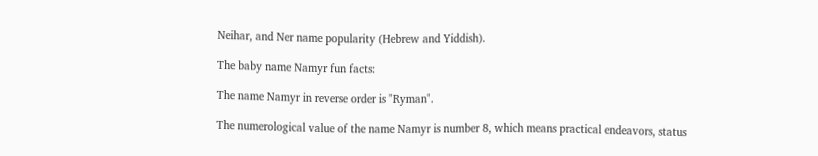Neihar, and Ner name popularity (Hebrew and Yiddish).

The baby name Namyr fun facts:

The name Namyr in reverse order is "Ryman".

The numerological value of the name Namyr is number 8, which means practical endeavors, status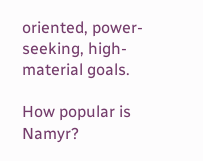oriented, power-seeking, high-material goals.

How popular is Namyr?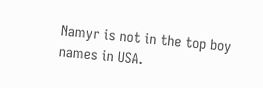Namyr is not in the top boy names in USA.